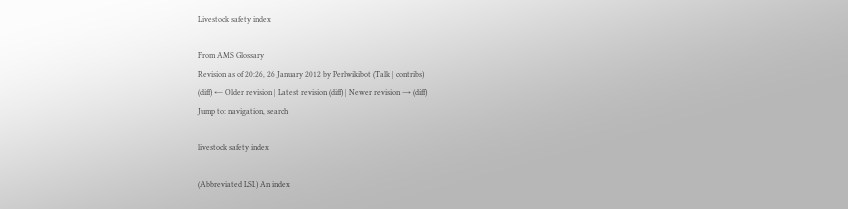Livestock safety index

From AMS Glossary
Revision as of 20:26, 26 January 2012 by Perlwikibot (Talk | contribs)
(diff) ← Older revision | Latest revision (diff) | Newer revision → (diff)
Jump to: navigation, search

livestock safety index

(Abbreviated LSI.) An index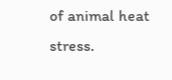of animal heat stress.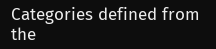Categories defined from the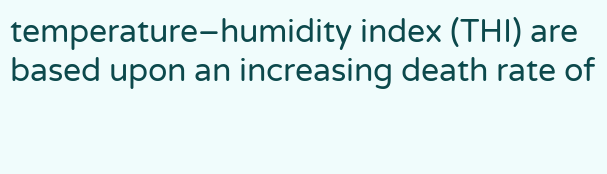temperature–humidity index (THI) are based upon an increasing death rate of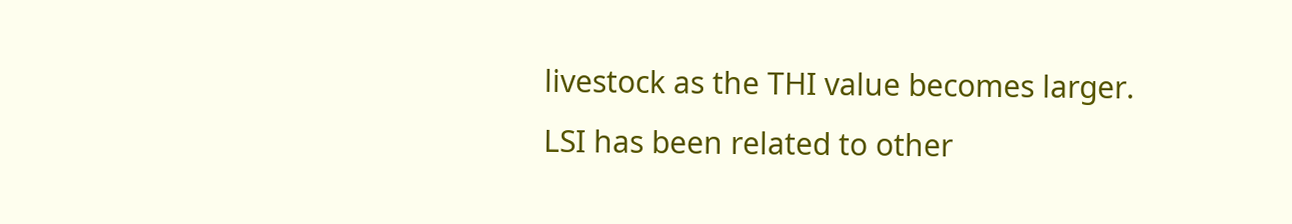livestock as the THI value becomes larger. LSI has been related to other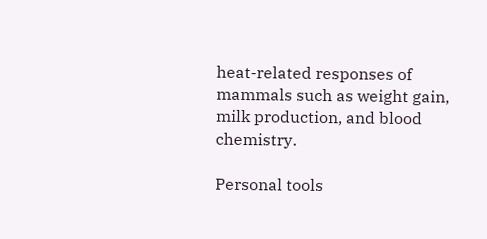heat-related responses of mammals such as weight gain, milk production, and blood chemistry.

Personal tools